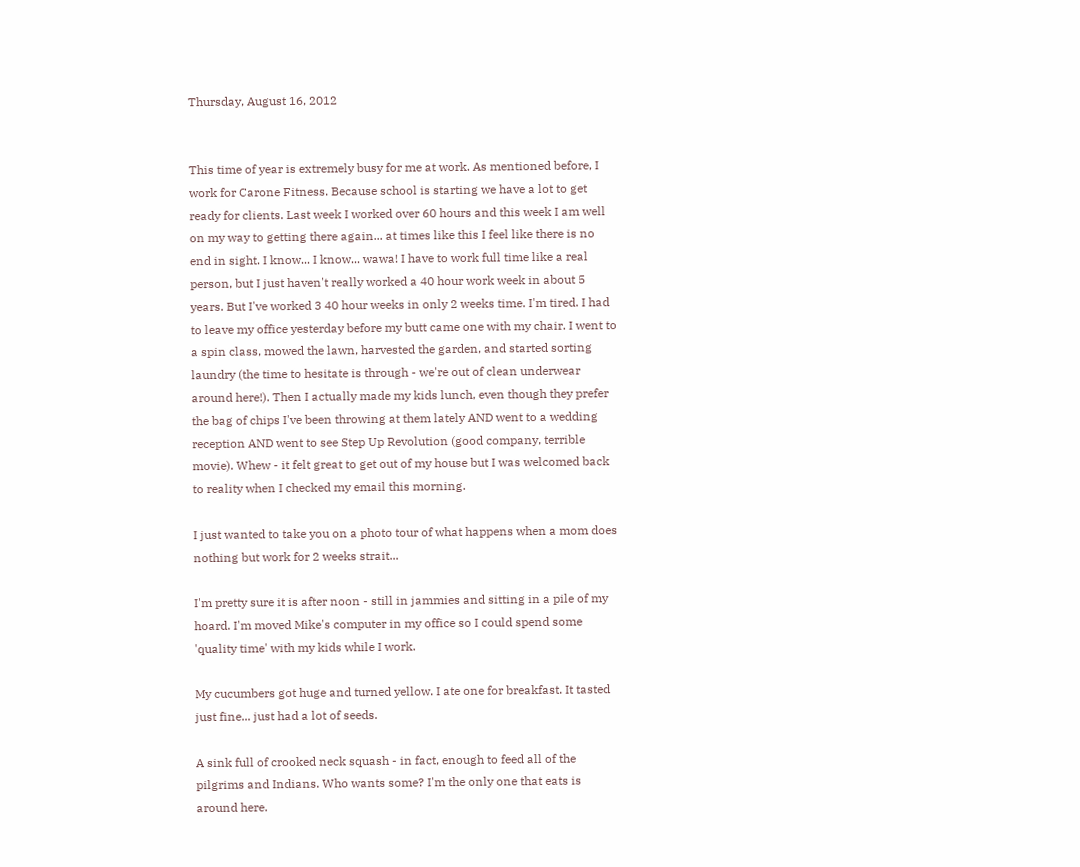Thursday, August 16, 2012


This time of year is extremely busy for me at work. As mentioned before, I work for Carone Fitness. Because school is starting we have a lot to get ready for clients. Last week I worked over 60 hours and this week I am well on my way to getting there again... at times like this I feel like there is no end in sight. I know... I know... wawa! I have to work full time like a real person, but I just haven't really worked a 40 hour work week in about 5 years. But I've worked 3 40 hour weeks in only 2 weeks time. I'm tired. I had to leave my office yesterday before my butt came one with my chair. I went to a spin class, mowed the lawn, harvested the garden, and started sorting laundry (the time to hesitate is through - we're out of clean underwear around here!). Then I actually made my kids lunch, even though they prefer the bag of chips I've been throwing at them lately AND went to a wedding reception AND went to see Step Up Revolution (good company, terrible movie). Whew - it felt great to get out of my house but I was welcomed back to reality when I checked my email this morning.

I just wanted to take you on a photo tour of what happens when a mom does nothing but work for 2 weeks strait...

I'm pretty sure it is after noon - still in jammies and sitting in a pile of my hoard. I'm moved Mike's computer in my office so I could spend some 'quality time' with my kids while I work.

My cucumbers got huge and turned yellow. I ate one for breakfast. It tasted just fine... just had a lot of seeds.

A sink full of crooked neck squash - in fact, enough to feed all of the pilgrims and Indians. Who wants some? I'm the only one that eats is around here.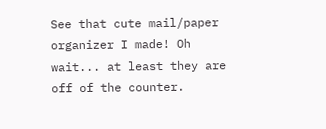See that cute mail/paper organizer I made! Oh wait... at least they are off of the counter.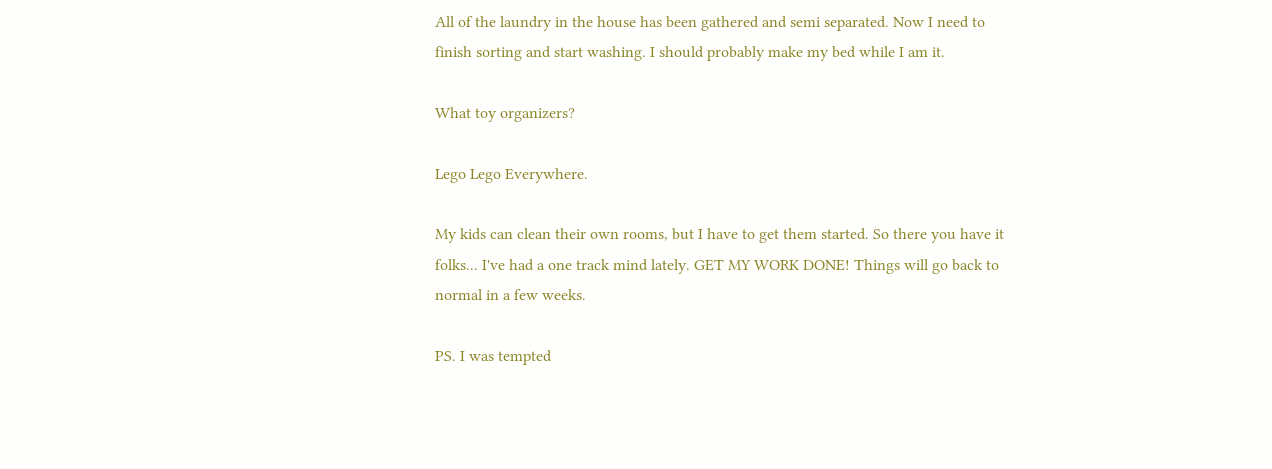All of the laundry in the house has been gathered and semi separated. Now I need to finish sorting and start washing. I should probably make my bed while I am it.

What toy organizers?

Lego Lego Everywhere.

My kids can clean their own rooms, but I have to get them started. So there you have it folks... I've had a one track mind lately. GET MY WORK DONE! Things will go back to normal in a few weeks.

PS. I was tempted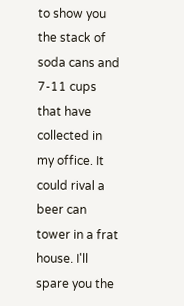to show you the stack of soda cans and 7-11 cups that have collected in my office. It could rival a beer can tower in a frat house. I'll spare you the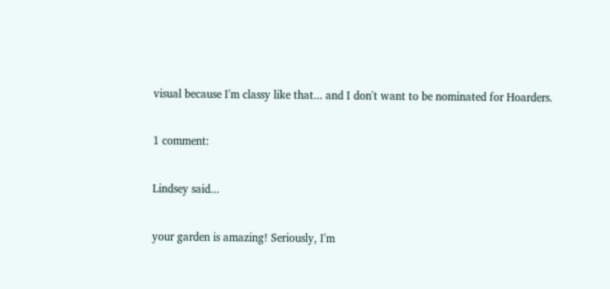visual because I'm classy like that... and I don't want to be nominated for Hoarders.

1 comment:

Lindsey said...

your garden is amazing! Seriously, I'm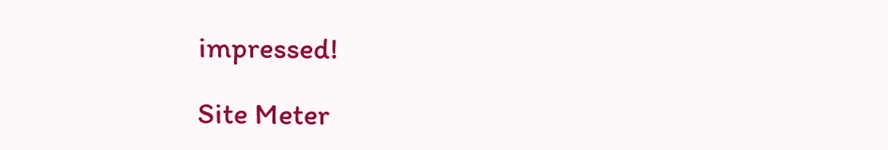impressed!

Site Meter